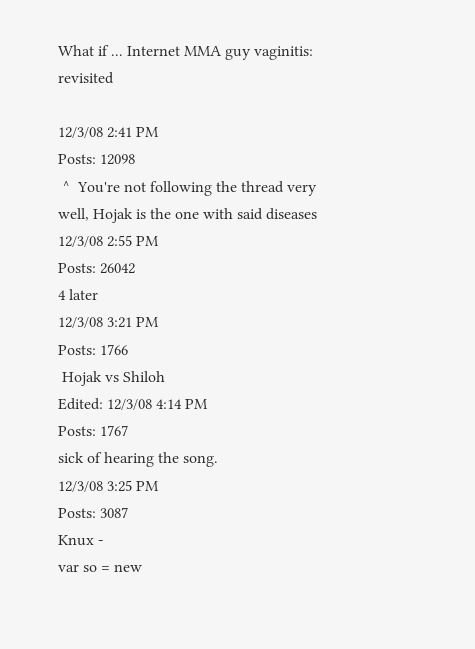What if ... Internet MMA guy vaginitis: revisited

12/3/08 2:41 PM
Posts: 12098
 ^  You're not following the thread very well, Hojak is the one with said diseases
12/3/08 2:55 PM
Posts: 26042
4 later
12/3/08 3:21 PM
Posts: 1766
 Hojak vs Shiloh
Edited: 12/3/08 4:14 PM
Posts: 1767
sick of hearing the song.
12/3/08 3:25 PM
Posts: 3087
Knux -
var so = new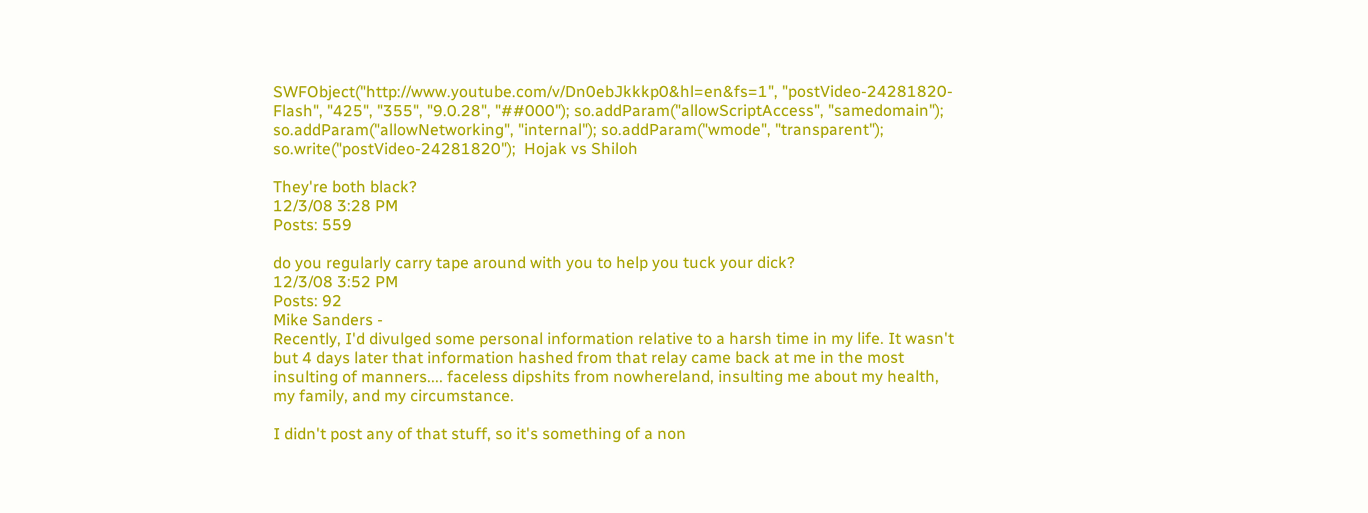SWFObject("http://www.youtube.com/v/Dn0ebJkkkp0&hl=en&fs=1", "postVideo-24281820-Flash", "425", "355", "9.0.28", "##000"); so.addParam("allowScriptAccess", "samedomain"); so.addParam("allowNetworking", "internal"); so.addParam("wmode", "transparent"); so.write("postVideo-24281820");  Hojak vs Shiloh

They're both black?
12/3/08 3:28 PM
Posts: 559

do you regularly carry tape around with you to help you tuck your dick?
12/3/08 3:52 PM
Posts: 92
Mike Sanders -
Recently, I'd divulged some personal information relative to a harsh time in my life. It wasn't but 4 days later that information hashed from that relay came back at me in the most insulting of manners.... faceless dipshits from nowhereland, insulting me about my health, my family, and my circumstance.

I didn't post any of that stuff, so it's something of a non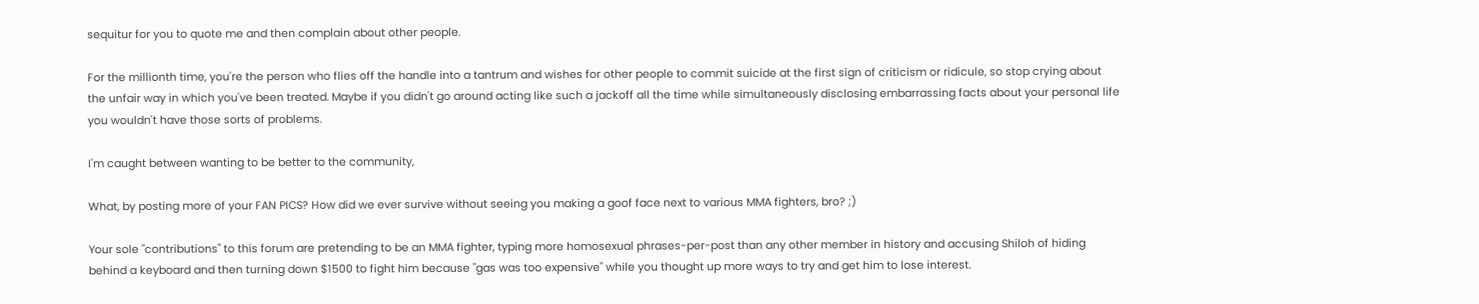sequitur for you to quote me and then complain about other people.

For the millionth time, you're the person who flies off the handle into a tantrum and wishes for other people to commit suicide at the first sign of criticism or ridicule, so stop crying about the unfair way in which you've been treated. Maybe if you didn't go around acting like such a jackoff all the time while simultaneously disclosing embarrassing facts about your personal life you wouldn't have those sorts of problems.

I'm caught between wanting to be better to the community,

What, by posting more of your FAN PICS? How did we ever survive without seeing you making a goof face next to various MMA fighters, bro? ;)

Your sole "contributions" to this forum are pretending to be an MMA fighter, typing more homosexual phrases-per-post than any other member in history and accusing Shiloh of hiding behind a keyboard and then turning down $1500 to fight him because "gas was too expensive" while you thought up more ways to try and get him to lose interest.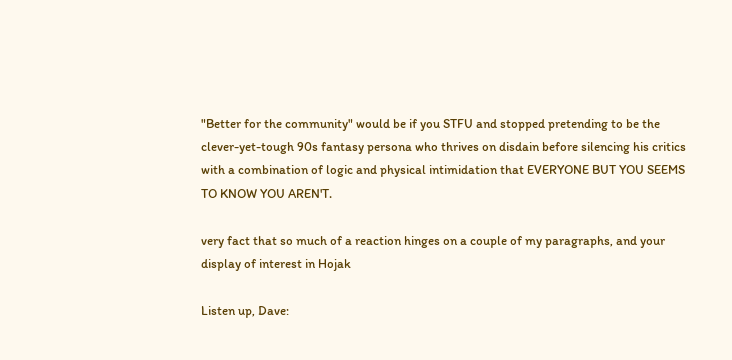"Better for the community" would be if you STFU and stopped pretending to be the clever-yet-tough 90s fantasy persona who thrives on disdain before silencing his critics with a combination of logic and physical intimidation that EVERYONE BUT YOU SEEMS TO KNOW YOU AREN'T.

very fact that so much of a reaction hinges on a couple of my paragraphs, and your display of interest in Hojak

Listen up, Dave: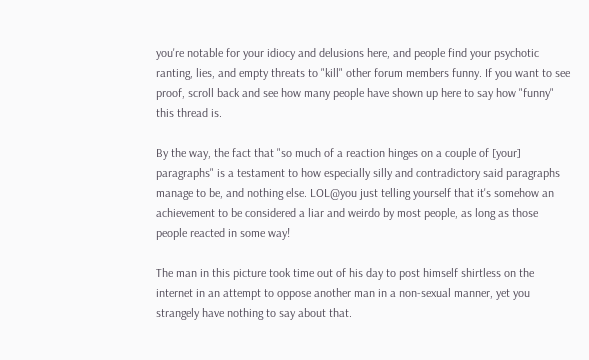you're notable for your idiocy and delusions here, and people find your psychotic ranting, lies, and empty threats to "kill" other forum members funny. If you want to see proof, scroll back and see how many people have shown up here to say how "funny" this thread is.

By the way, the fact that "so much of a reaction hinges on a couple of [your] paragraphs" is a testament to how especially silly and contradictory said paragraphs manage to be, and nothing else. LOL@you just telling yourself that it's somehow an achievement to be considered a liar and weirdo by most people, as long as those people reacted in some way!

The man in this picture took time out of his day to post himself shirtless on the internet in an attempt to oppose another man in a non-sexual manner, yet you strangely have nothing to say about that.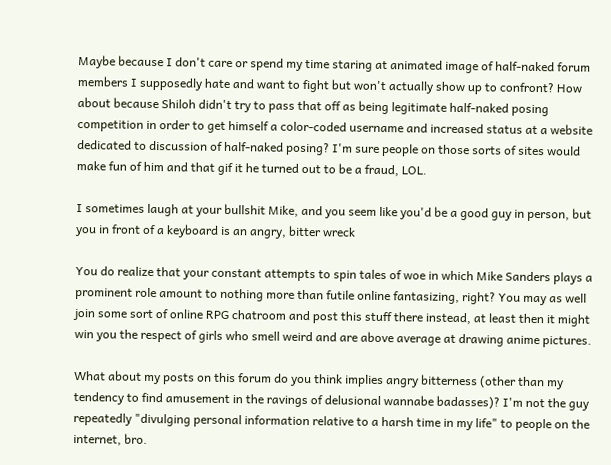Maybe because I don't care or spend my time staring at animated image of half-naked forum members I supposedly hate and want to fight but won't actually show up to confront? How about because Shiloh didn't try to pass that off as being legitimate half-naked posing competition in order to get himself a color-coded username and increased status at a website dedicated to discussion of half-naked posing? I'm sure people on those sorts of sites would make fun of him and that gif it he turned out to be a fraud, LOL.

I sometimes laugh at your bullshit Mike, and you seem like you'd be a good guy in person, but you in front of a keyboard is an angry, bitter wreck

You do realize that your constant attempts to spin tales of woe in which Mike Sanders plays a prominent role amount to nothing more than futile online fantasizing, right? You may as well join some sort of online RPG chatroom and post this stuff there instead, at least then it might win you the respect of girls who smell weird and are above average at drawing anime pictures.

What about my posts on this forum do you think implies angry bitterness (other than my tendency to find amusement in the ravings of delusional wannabe badasses)? I'm not the guy repeatedly "divulging personal information relative to a harsh time in my life" to people on the internet, bro.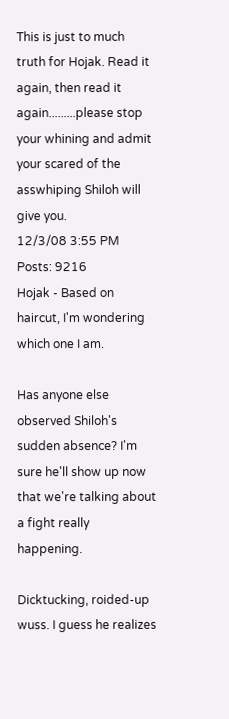This is just to much truth for Hojak. Read it again, then read it again.........please stop your whining and admit your scared of the asswhiping Shiloh will give you.
12/3/08 3:55 PM
Posts: 9216
Hojak - Based on haircut, I'm wondering which one I am.

Has anyone else observed Shiloh's sudden absence? I'm sure he'll show up now that we're talking about a fight really happening.

Dicktucking, roided-up wuss. I guess he realizes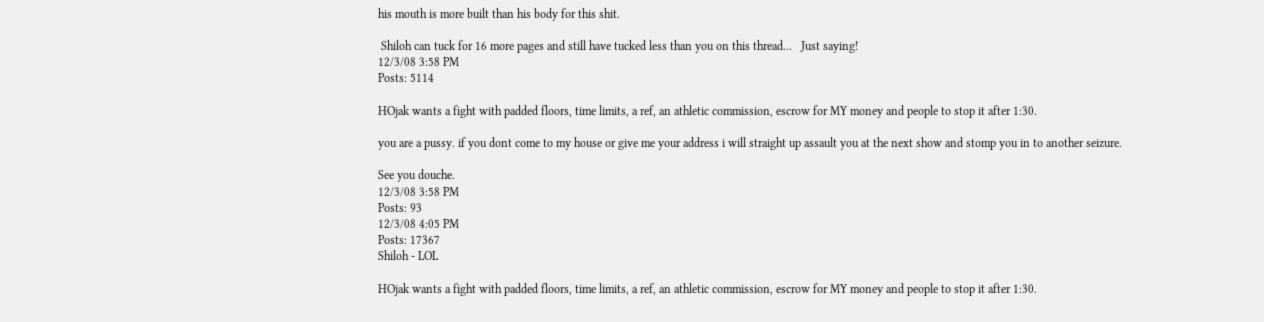his mouth is more built than his body for this shit.

 Shiloh can tuck for 16 more pages and still have tucked less than you on this thread...   Just saying!
12/3/08 3:58 PM
Posts: 5114

HOjak wants a fight with padded floors, time limits, a ref, an athletic commission, escrow for MY money and people to stop it after 1:30.

you are a pussy. if you dont come to my house or give me your address i will straight up assault you at the next show and stomp you in to another seizure.

See you douche.
12/3/08 3:58 PM
Posts: 93
12/3/08 4:05 PM
Posts: 17367
Shiloh - LOL

HOjak wants a fight with padded floors, time limits, a ref, an athletic commission, escrow for MY money and people to stop it after 1:30.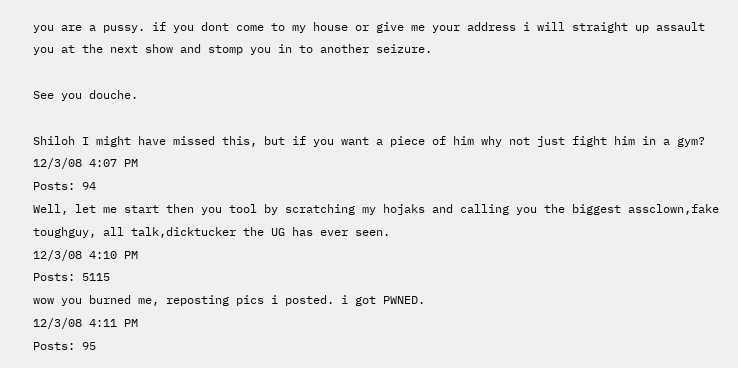you are a pussy. if you dont come to my house or give me your address i will straight up assault you at the next show and stomp you in to another seizure.

See you douche.

Shiloh I might have missed this, but if you want a piece of him why not just fight him in a gym?
12/3/08 4:07 PM
Posts: 94
Well, let me start then you tool by scratching my hojaks and calling you the biggest assclown,fake toughguy, all talk,dicktucker the UG has ever seen.
12/3/08 4:10 PM
Posts: 5115
wow you burned me, reposting pics i posted. i got PWNED.
12/3/08 4:11 PM
Posts: 95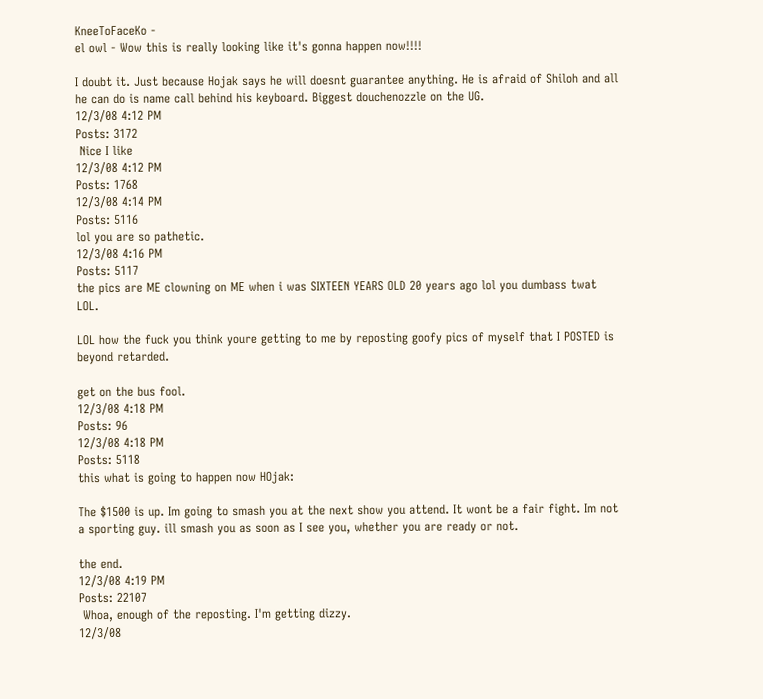KneeToFaceKo -
el owl - Wow this is really looking like it's gonna happen now!!!!

I doubt it. Just because Hojak says he will doesnt guarantee anything. He is afraid of Shiloh and all he can do is name call behind his keyboard. Biggest douchenozzle on the UG.
12/3/08 4:12 PM
Posts: 3172
 Nice I like
12/3/08 4:12 PM
Posts: 1768
12/3/08 4:14 PM
Posts: 5116
lol you are so pathetic.
12/3/08 4:16 PM
Posts: 5117
the pics are ME clowning on ME when i was SIXTEEN YEARS OLD 20 years ago lol you dumbass twat LOL.

LOL how the fuck you think youre getting to me by reposting goofy pics of myself that I POSTED is beyond retarded.

get on the bus fool.
12/3/08 4:18 PM
Posts: 96
12/3/08 4:18 PM
Posts: 5118
this what is going to happen now HOjak:

The $1500 is up. Im going to smash you at the next show you attend. It wont be a fair fight. Im not a sporting guy. ill smash you as soon as I see you, whether you are ready or not.

the end.
12/3/08 4:19 PM
Posts: 22107
 Whoa, enough of the reposting. I'm getting dizzy.
12/3/08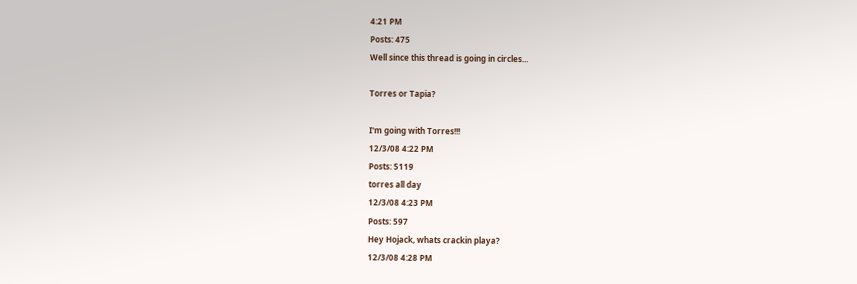4:21 PM
Posts: 475
Well since this thread is going in circles...

Torres or Tapia?

I'm going with Torres!!!
12/3/08 4:22 PM
Posts: 5119
torres all day
12/3/08 4:23 PM
Posts: 597
Hey Hojack, whats crackin playa?
12/3/08 4:28 PM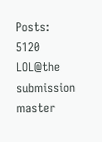Posts: 5120
LOL@the submission master